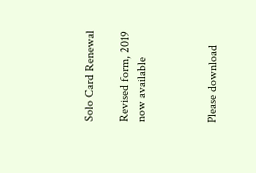Solo Card Renewal

Revised form, 2019 now available



Please download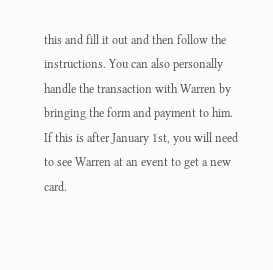this and fill it out and then follow the instructions. You can also personally handle the transaction with Warren by bringing the form and payment to him.
If this is after January 1st, you will need to see Warren at an event to get a new card.